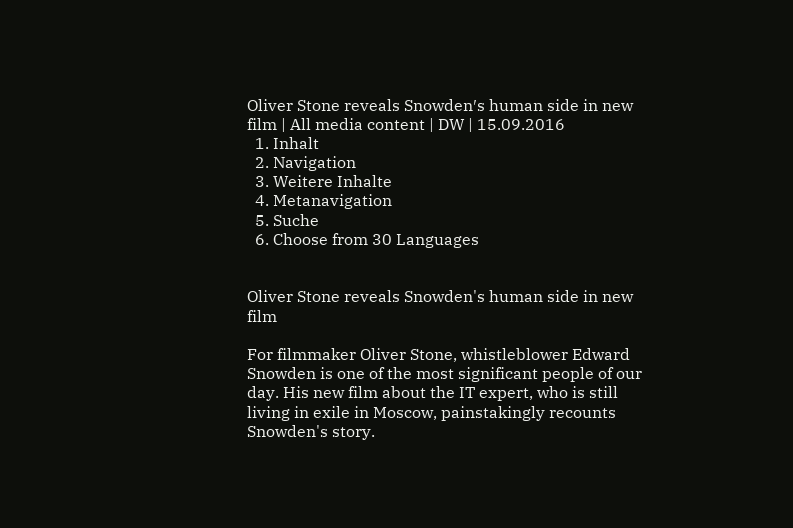Oliver Stone reveals Snowden′s human side in new film | All media content | DW | 15.09.2016
  1. Inhalt
  2. Navigation
  3. Weitere Inhalte
  4. Metanavigation
  5. Suche
  6. Choose from 30 Languages


Oliver Stone reveals Snowden's human side in new film

For filmmaker Oliver Stone, whistleblower Edward Snowden is one of the most significant people of our day. His new film about the IT expert, who is still living in exile in Moscow, painstakingly recounts Snowden's story.